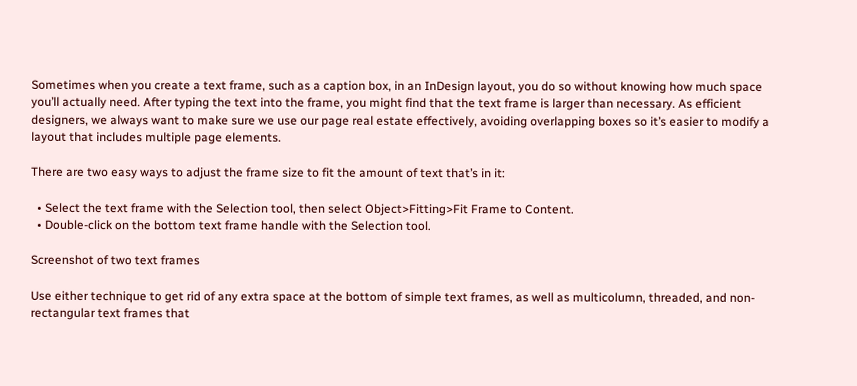Sometimes when you create a text frame, such as a caption box, in an InDesign layout, you do so without knowing how much space you’ll actually need. After typing the text into the frame, you might find that the text frame is larger than necessary. As efficient designers, we always want to make sure we use our page real estate effectively, avoiding overlapping boxes so it’s easier to modify a layout that includes multiple page elements.

There are two easy ways to adjust the frame size to fit the amount of text that’s in it:

  • Select the text frame with the Selection tool, then select Object>Fitting>Fit Frame to Content.
  • Double-click on the bottom text frame handle with the Selection tool.

Screenshot of two text frames

Use either technique to get rid of any extra space at the bottom of simple text frames, as well as multicolumn, threaded, and non-rectangular text frames that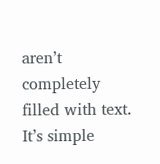aren’t completely filled with text. It’s simple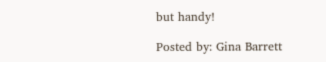but handy!

Posted by: Gina Barrett